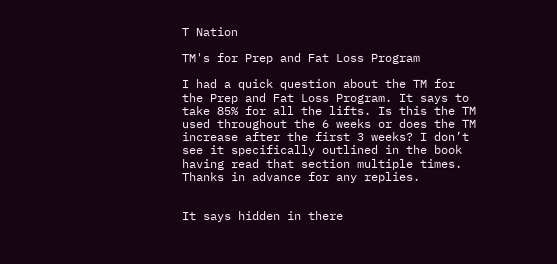T Nation

TM's for Prep and Fat Loss Program

I had a quick question about the TM for the Prep and Fat Loss Program. It says to take 85% for all the lifts. Is this the TM used throughout the 6 weeks or does the TM increase after the first 3 weeks? I don’t see it specifically outlined in the book having read that section multiple times. Thanks in advance for any replies.


It says hidden in there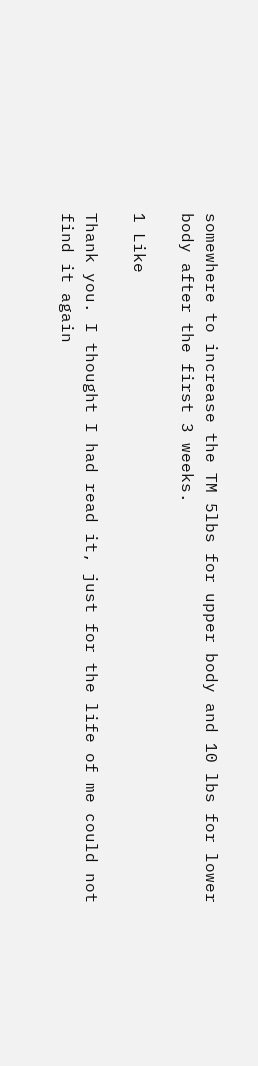somewhere to increase the TM 5lbs for upper body and 10 lbs for lower body after the first 3 weeks.

1 Like

Thank you. I thought I had read it, just for the life of me could not find it again